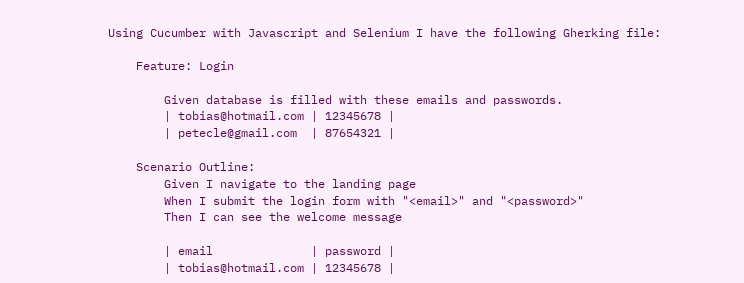Using Cucumber with Javascript and Selenium I have the following Gherking file:

    Feature: Login

        Given database is filled with these emails and passwords.
        | tobias@hotmail.com | 12345678 |
        | petecle@gmail.com  | 87654321 |

    Scenario Outline:
        Given I navigate to the landing page
        When I submit the login form with "<email>" and "<password>"
        Then I can see the welcome message

        | email              | password |
        | tobias@hotmail.com | 12345678 |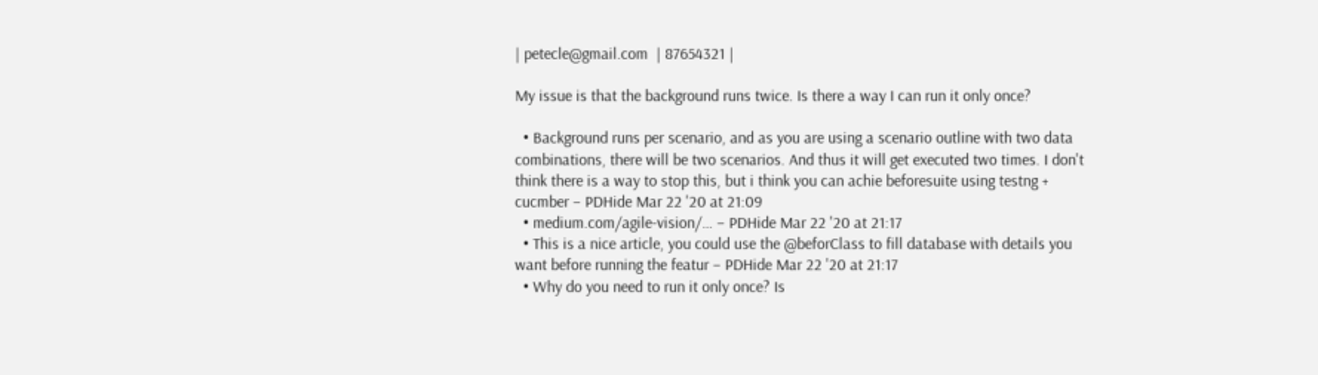| petecle@gmail.com  | 87654321 |

My issue is that the background runs twice. Is there a way I can run it only once?

  • Background runs per scenario, and as you are using a scenario outline with two data combinations, there will be two scenarios. And thus it will get executed two times. I don't think there is a way to stop this, but i think you can achie beforesuite using testng + cucmber – PDHide Mar 22 '20 at 21:09
  • medium.com/agile-vision/… – PDHide Mar 22 '20 at 21:17
  • This is a nice article, you could use the @beforClass to fill database with details you want before running the featur – PDHide Mar 22 '20 at 21:17
  • Why do you need to run it only once? Is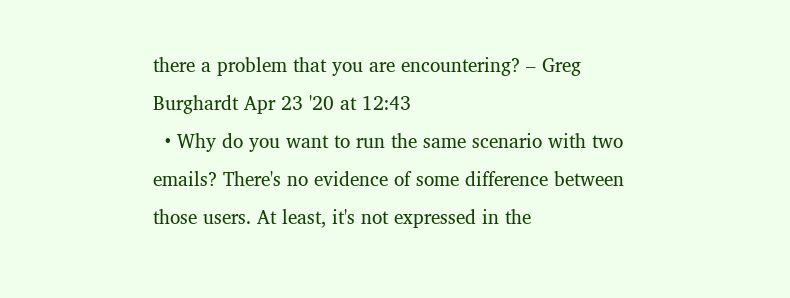there a problem that you are encountering? – Greg Burghardt Apr 23 '20 at 12:43
  • Why do you want to run the same scenario with two emails? There's no evidence of some difference between those users. At least, it's not expressed in the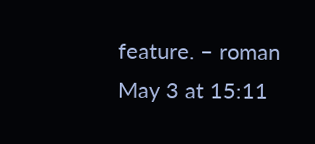feature. – roman May 3 at 15:11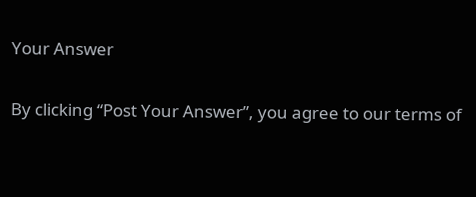Your Answer

By clicking “Post Your Answer”, you agree to our terms of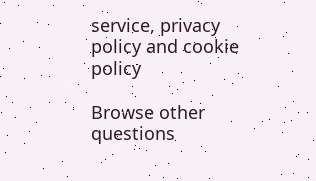service, privacy policy and cookie policy

Browse other questions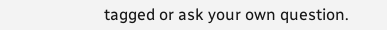tagged or ask your own question.